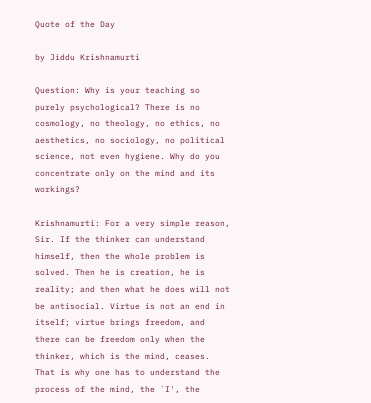Quote of the Day

by Jiddu Krishnamurti

Question: Why is your teaching so purely psychological? There is no cosmology, no theology, no ethics, no aesthetics, no sociology, no political science, not even hygiene. Why do you concentrate only on the mind and its workings?

Krishnamurti: For a very simple reason, Sir. If the thinker can understand himself, then the whole problem is solved. Then he is creation, he is reality; and then what he does will not be antisocial. Virtue is not an end in itself; virtue brings freedom, and there can be freedom only when the thinker, which is the mind, ceases. That is why one has to understand the process of the mind, the `I', the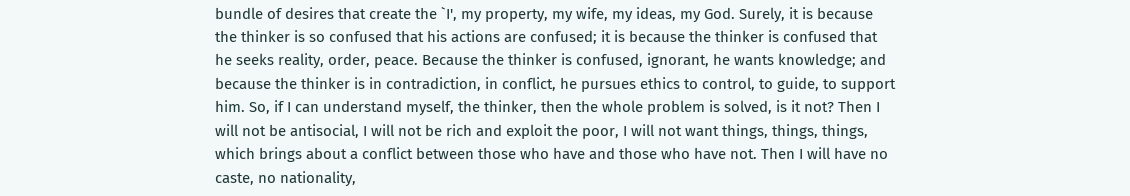bundle of desires that create the `I', my property, my wife, my ideas, my God. Surely, it is because the thinker is so confused that his actions are confused; it is because the thinker is confused that he seeks reality, order, peace. Because the thinker is confused, ignorant, he wants knowledge; and because the thinker is in contradiction, in conflict, he pursues ethics to control, to guide, to support him. So, if I can understand myself, the thinker, then the whole problem is solved, is it not? Then I will not be antisocial, I will not be rich and exploit the poor, I will not want things, things, things, which brings about a conflict between those who have and those who have not. Then I will have no caste, no nationality,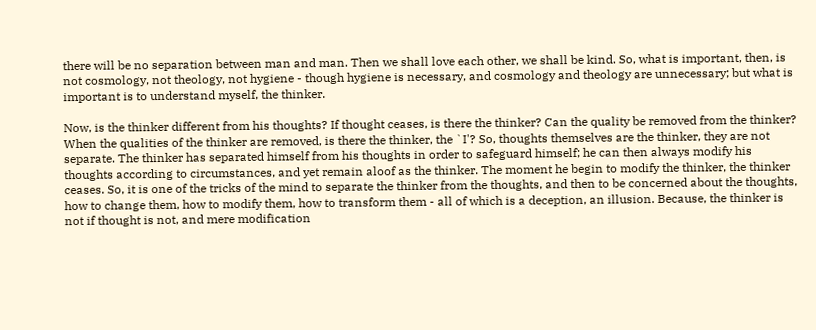there will be no separation between man and man. Then we shall love each other, we shall be kind. So, what is important, then, is not cosmology, not theology, not hygiene - though hygiene is necessary, and cosmology and theology are unnecessary; but what is important is to understand myself, the thinker.

Now, is the thinker different from his thoughts? If thought ceases, is there the thinker? Can the quality be removed from the thinker? When the qualities of the thinker are removed, is there the thinker, the `I'? So, thoughts themselves are the thinker, they are not separate. The thinker has separated himself from his thoughts in order to safeguard himself; he can then always modify his thoughts according to circumstances, and yet remain aloof as the thinker. The moment he begin to modify the thinker, the thinker ceases. So, it is one of the tricks of the mind to separate the thinker from the thoughts, and then to be concerned about the thoughts, how to change them, how to modify them, how to transform them - all of which is a deception, an illusion. Because, the thinker is not if thought is not, and mere modification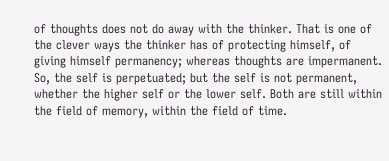of thoughts does not do away with the thinker. That is one of the clever ways the thinker has of protecting himself, of giving himself permanency; whereas thoughts are impermanent. So, the self is perpetuated; but the self is not permanent, whether the higher self or the lower self. Both are still within the field of memory, within the field of time.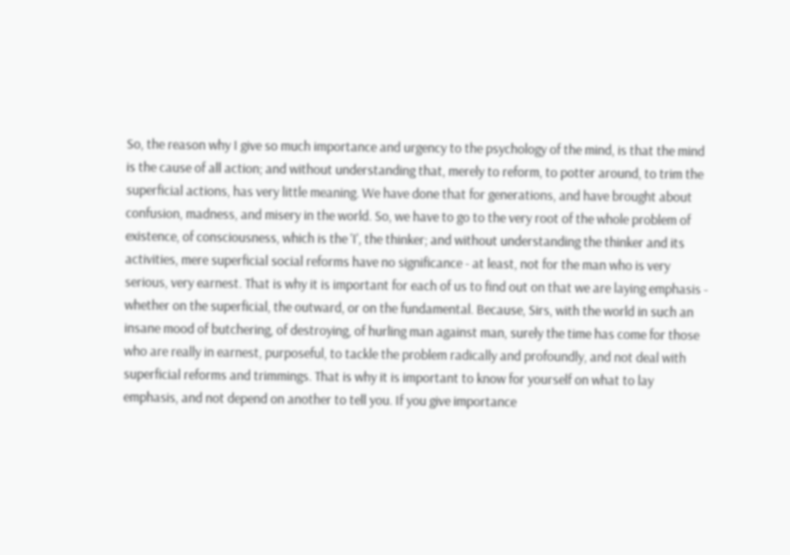So, the reason why I give so much importance and urgency to the psychology of the mind, is that the mind is the cause of all action; and without understanding that, merely to reform, to potter around, to trim the superficial actions, has very little meaning. We have done that for generations, and have brought about confusion, madness, and misery in the world. So, we have to go to the very root of the whole problem of existence, of consciousness, which is the 'I', the thinker; and without understanding the thinker and its activities, mere superficial social reforms have no significance - at least, not for the man who is very serious, very earnest. That is why it is important for each of us to find out on that we are laying emphasis - whether on the superficial, the outward, or on the fundamental. Because, Sirs, with the world in such an insane mood of butchering, of destroying, of hurling man against man, surely the time has come for those who are really in earnest, purposeful, to tackle the problem radically and profoundly, and not deal with superficial reforms and trimmings. That is why it is important to know for yourself on what to lay emphasis, and not depend on another to tell you. If you give importance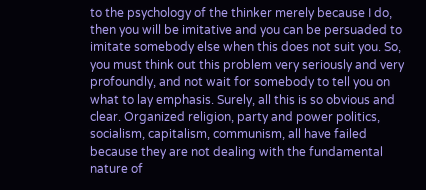to the psychology of the thinker merely because I do, then you will be imitative and you can be persuaded to imitate somebody else when this does not suit you. So, you must think out this problem very seriously and very profoundly, and not wait for somebody to tell you on what to lay emphasis. Surely, all this is so obvious and clear. Organized religion, party and power politics, socialism, capitalism, communism, all have failed because they are not dealing with the fundamental nature of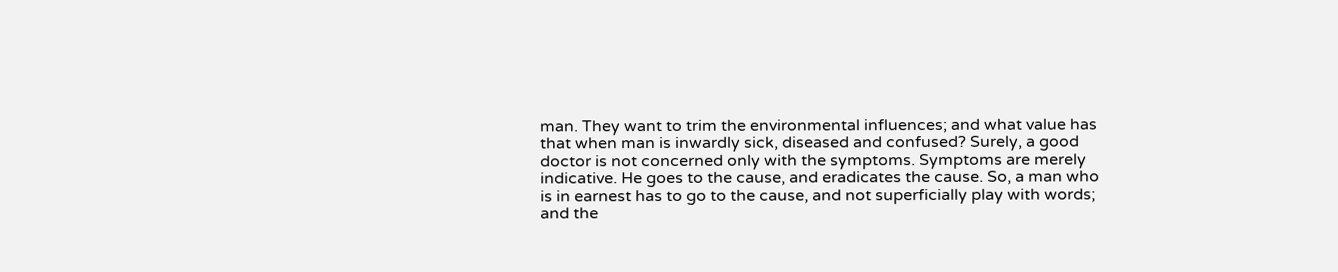man. They want to trim the environmental influences; and what value has that when man is inwardly sick, diseased and confused? Surely, a good doctor is not concerned only with the symptoms. Symptoms are merely indicative. He goes to the cause, and eradicates the cause. So, a man who is in earnest has to go to the cause, and not superficially play with words; and the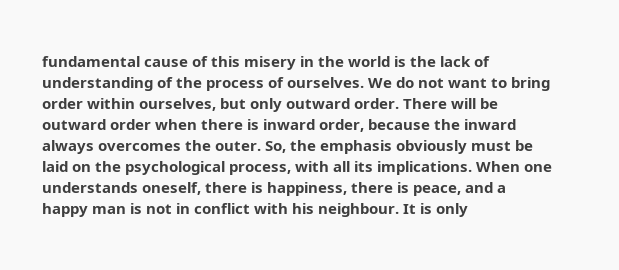fundamental cause of this misery in the world is the lack of understanding of the process of ourselves. We do not want to bring order within ourselves, but only outward order. There will be outward order when there is inward order, because the inward always overcomes the outer. So, the emphasis obviously must be laid on the psychological process, with all its implications. When one understands oneself, there is happiness, there is peace, and a happy man is not in conflict with his neighbour. It is only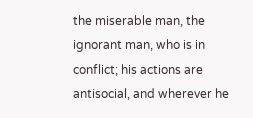the miserable man, the ignorant man, who is in conflict; his actions are antisocial, and wherever he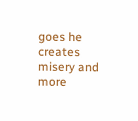goes he creates misery and more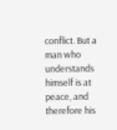conflict. But a man who understands himself is at peace, and therefore his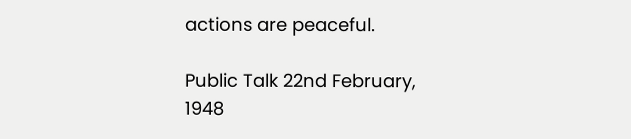actions are peaceful.

Public Talk 22nd February, 1948